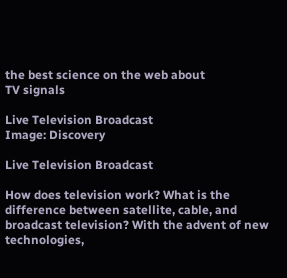the best science on the web about
TV signals

Live Television Broadcast
Image: Discovery

Live Television Broadcast

How does television work? What is the difference between satellite, cable, and broadcast television? With the advent of new technologies,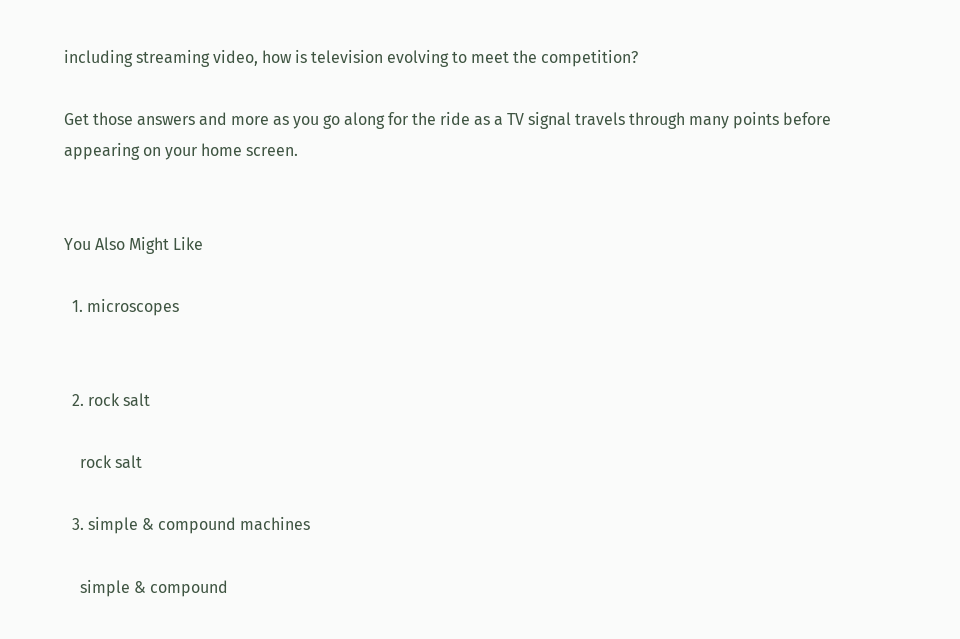including streaming video, how is television evolving to meet the competition?

Get those answers and more as you go along for the ride as a TV signal travels through many points before appearing on your home screen.


You Also Might Like

  1. microscopes


  2. rock salt

    rock salt

  3. simple & compound machines

    simple & compound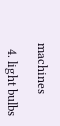machines

  4. light bulbs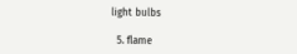light bulbs

  5. flame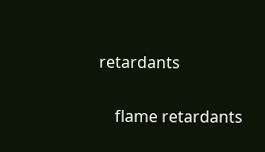retardants

    flame retardants